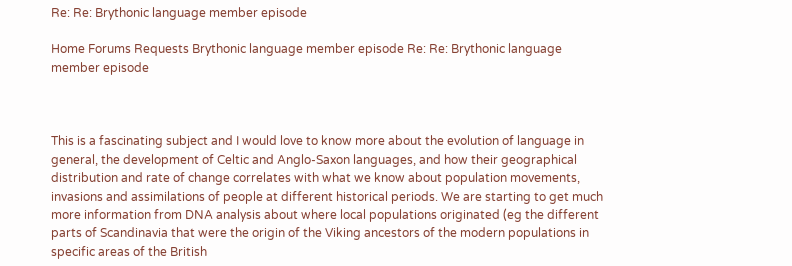Re: Re: Brythonic language member episode

Home Forums Requests Brythonic language member episode Re: Re: Brythonic language member episode



This is a fascinating subject and I would love to know more about the evolution of language in general, the development of Celtic and Anglo-Saxon languages, and how their geographical distribution and rate of change correlates with what we know about population movements, invasions and assimilations of people at different historical periods. We are starting to get much more information from DNA analysis about where local populations originated (eg the different parts of Scandinavia that were the origin of the Viking ancestors of the modern populations in specific areas of the British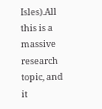Isles).All this is a massive research topic, and it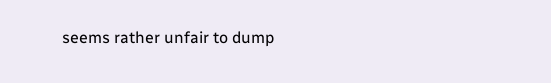seems rather unfair to dump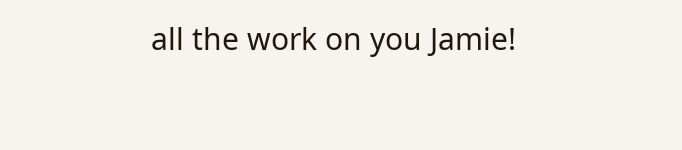all the work on you Jamie!